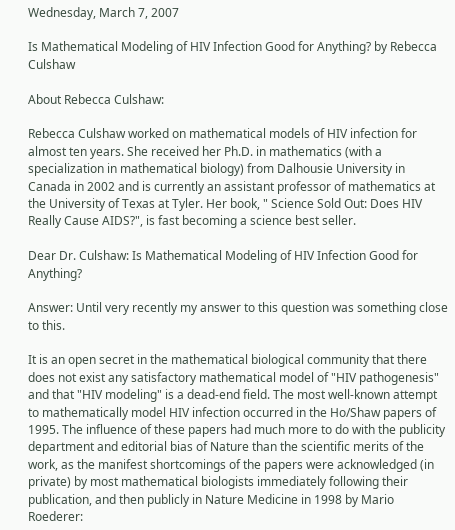Wednesday, March 7, 2007

Is Mathematical Modeling of HIV Infection Good for Anything? by Rebecca Culshaw

About Rebecca Culshaw:

Rebecca Culshaw worked on mathematical models of HIV infection for almost ten years. She received her Ph.D. in mathematics (with a specialization in mathematical biology) from Dalhousie University in Canada in 2002 and is currently an assistant professor of mathematics at the University of Texas at Tyler. Her book, " Science Sold Out: Does HIV Really Cause AIDS?", is fast becoming a science best seller.

Dear Dr. Culshaw: Is Mathematical Modeling of HIV Infection Good for Anything?

Answer: Until very recently my answer to this question was something close to this.

It is an open secret in the mathematical biological community that there does not exist any satisfactory mathematical model of "HIV pathogenesis" and that "HIV modeling" is a dead-end field. The most well-known attempt to mathematically model HIV infection occurred in the Ho/Shaw papers of 1995. The influence of these papers had much more to do with the publicity department and editorial bias of Nature than the scientific merits of the work, as the manifest shortcomings of the papers were acknowledged (in private) by most mathematical biologists immediately following their publication, and then publicly in Nature Medicine in 1998 by Mario Roederer: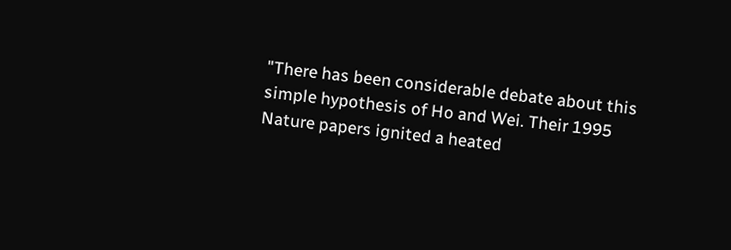"There has been considerable debate about this simple hypothesis of Ho and Wei. Their 1995 Nature papers ignited a heated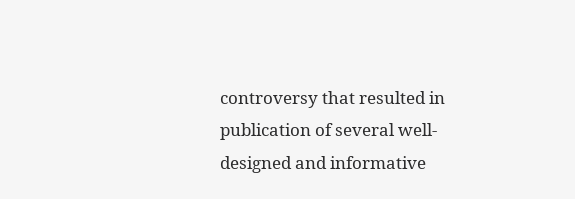controversy that resulted in publication of several well-designed and informative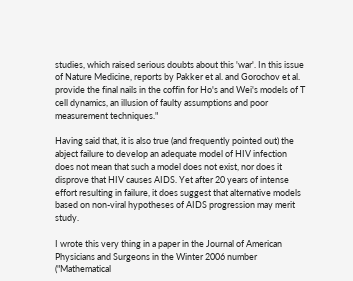studies, which raised serious doubts about this 'war'. In this issue of Nature Medicine, reports by Pakker et al. and Gorochov et al. provide the final nails in the coffin for Ho's and Wei's models of T cell dynamics, an illusion of faulty assumptions and poor measurement techniques."

Having said that, it is also true (and frequently pointed out) the abject failure to develop an adequate model of HIV infection does not mean that such a model does not exist, nor does it disprove that HIV causes AIDS. Yet after 20 years of intense effort resulting in failure, it does suggest that alternative models based on non-viral hypotheses of AIDS progression may merit study.

I wrote this very thing in a paper in the Journal of American Physicians and Surgeons in the Winter 2006 number ("Mathematical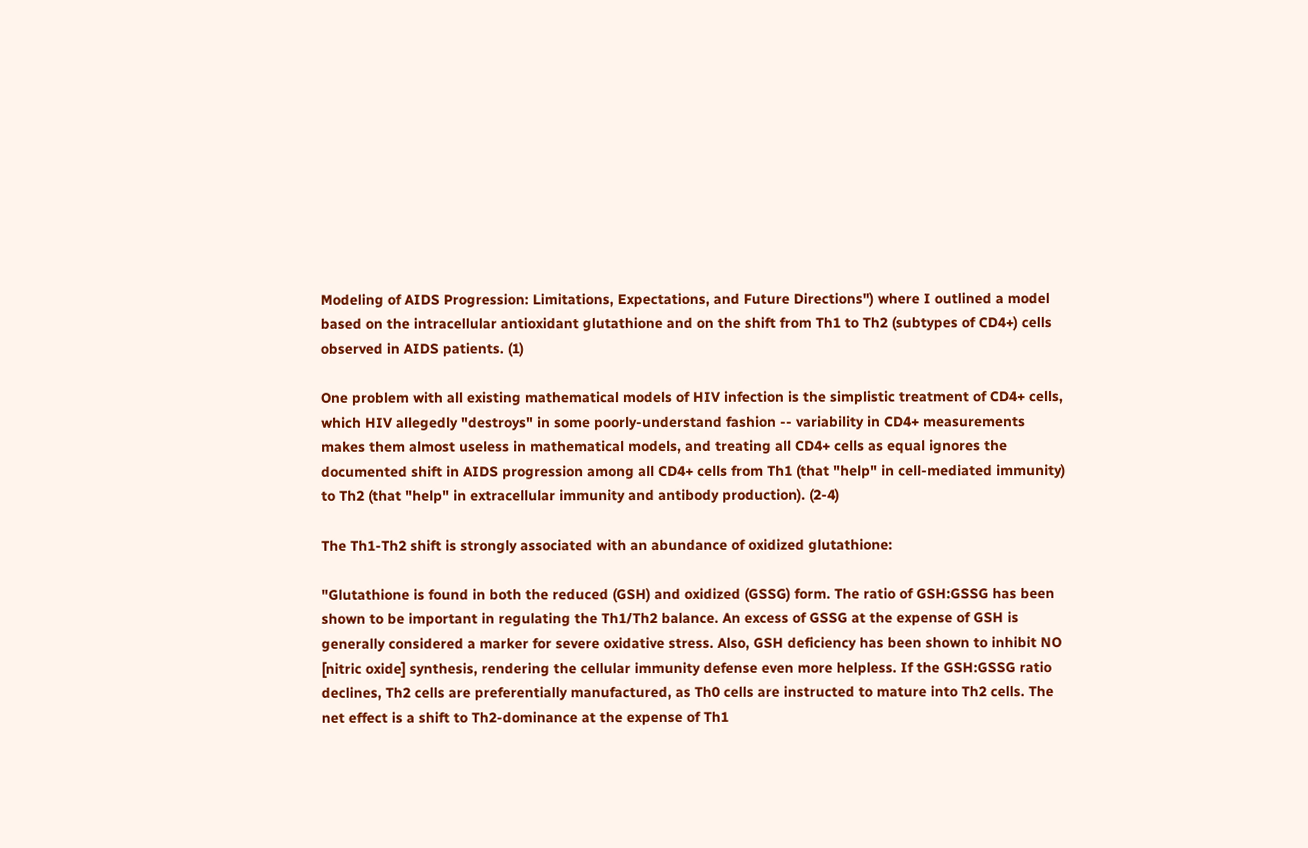Modeling of AIDS Progression: Limitations, Expectations, and Future Directions") where I outlined a model based on the intracellular antioxidant glutathione and on the shift from Th1 to Th2 (subtypes of CD4+) cells observed in AIDS patients. (1)

One problem with all existing mathematical models of HIV infection is the simplistic treatment of CD4+ cells, which HIV allegedly "destroys" in some poorly-understand fashion -- variability in CD4+ measurements makes them almost useless in mathematical models, and treating all CD4+ cells as equal ignores the documented shift in AIDS progression among all CD4+ cells from Th1 (that "help" in cell-mediated immunity) to Th2 (that "help" in extracellular immunity and antibody production). (2-4)

The Th1-Th2 shift is strongly associated with an abundance of oxidized glutathione:

"Glutathione is found in both the reduced (GSH) and oxidized (GSSG) form. The ratio of GSH:GSSG has been shown to be important in regulating the Th1/Th2 balance. An excess of GSSG at the expense of GSH is generally considered a marker for severe oxidative stress. Also, GSH deficiency has been shown to inhibit NO [nitric oxide] synthesis, rendering the cellular immunity defense even more helpless. If the GSH:GSSG ratio declines, Th2 cells are preferentially manufactured, as Th0 cells are instructed to mature into Th2 cells. The net effect is a shift to Th2-dominance at the expense of Th1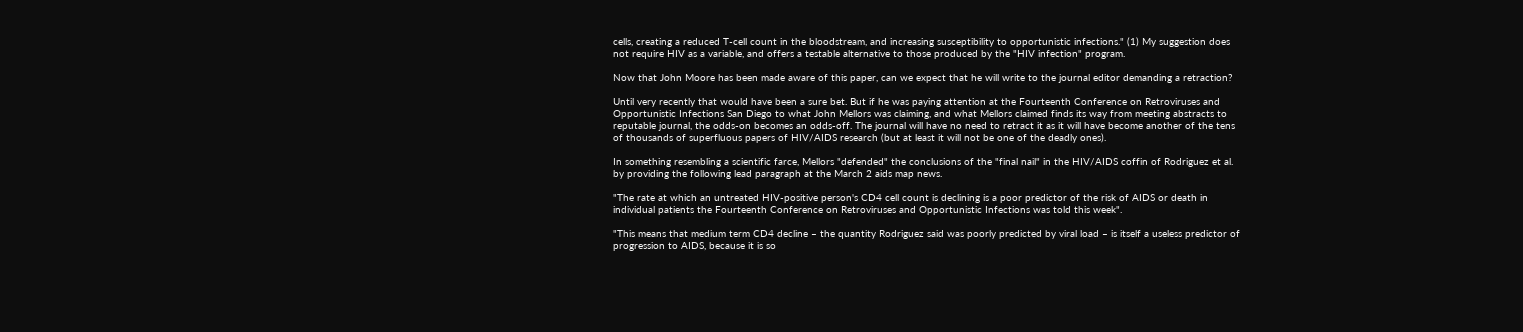cells, creating a reduced T-cell count in the bloodstream, and increasing susceptibility to opportunistic infections." (1) My suggestion does not require HIV as a variable, and offers a testable alternative to those produced by the "HIV infection" program.

Now that John Moore has been made aware of this paper, can we expect that he will write to the journal editor demanding a retraction?

Until very recently that would have been a sure bet. But if he was paying attention at the Fourteenth Conference on Retroviruses and Opportunistic Infections San Diego to what John Mellors was claiming, and what Mellors claimed finds its way from meeting abstracts to reputable journal, the odds-on becomes an odds-off. The journal will have no need to retract it as it will have become another of the tens of thousands of superfluous papers of HIV/AIDS research (but at least it will not be one of the deadly ones).

In something resembling a scientific farce, Mellors "defended" the conclusions of the "final nail" in the HIV/AIDS coffin of Rodriguez et al. by providing the following lead paragraph at the March 2 aids map news.

"The rate at which an untreated HIV-positive person's CD4 cell count is declining is a poor predictor of the risk of AIDS or death in individual patients the Fourteenth Conference on Retroviruses and Opportunistic Infections was told this week".

"This means that medium term CD4 decline – the quantity Rodriguez said was poorly predicted by viral load – is itself a useless predictor of progression to AIDS, because it is so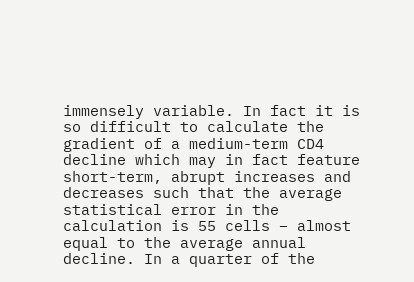immensely variable. In fact it is so difficult to calculate the gradient of a medium-term CD4 decline which may in fact feature short-term, abrupt increases and decreases such that the average statistical error in the calculation is 55 cells – almost equal to the average annual decline. In a quarter of the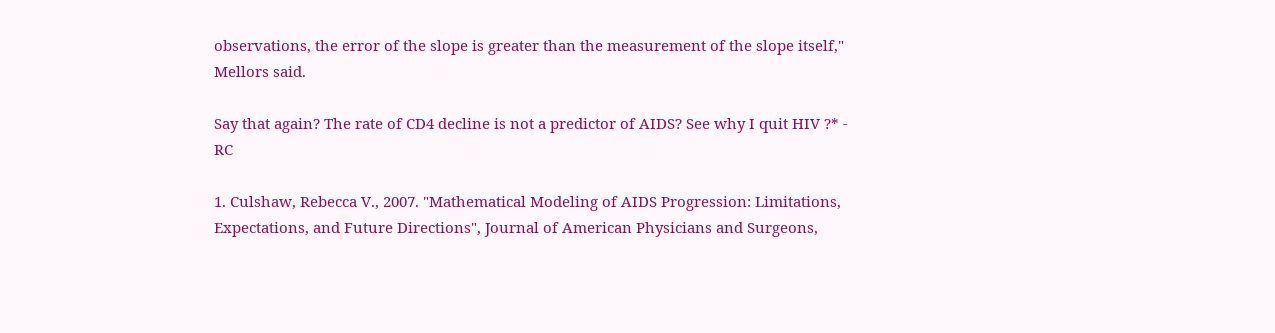observations, the error of the slope is greater than the measurement of the slope itself," Mellors said.

Say that again? The rate of CD4 decline is not a predictor of AIDS? See why I quit HIV ?* - RC

1. Culshaw, Rebecca V., 2007. "Mathematical Modeling of AIDS Progression: Limitations, Expectations, and Future Directions", Journal of American Physicians and Surgeons,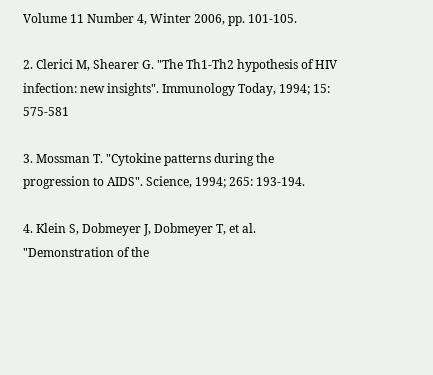Volume 11 Number 4, Winter 2006, pp. 101-105.

2. Clerici M, Shearer G. "The Th1-Th2 hypothesis of HIV infection: new insights". Immunology Today, 1994; 15: 575-581

3. Mossman T. "Cytokine patterns during the progression to AIDS". Science, 1994; 265: 193-194.

4. Klein S, Dobmeyer J, Dobmeyer T, et al. "Demonstration of the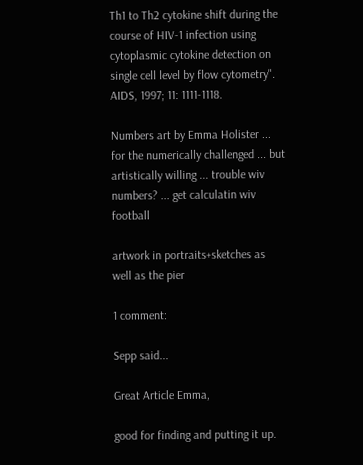Th1 to Th2 cytokine shift during the course of HIV-1 infection using cytoplasmic cytokine detection on single cell level by flow cytometry". AIDS, 1997; 11: 1111-1118.

Numbers art by Emma Holister ... for the numerically challenged ... but artistically willing ... trouble wiv numbers? ... get calculatin wiv football

artwork in portraits+sketches as well as the pier

1 comment:

Sepp said...

Great Article Emma,

good for finding and putting it up.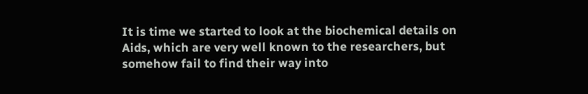It is time we started to look at the biochemical details on Aids, which are very well known to the researchers, but somehow fail to find their way into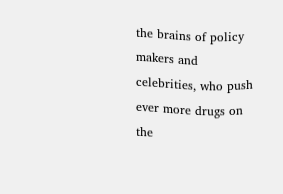the brains of policy makers and celebrities, who push ever more drugs on the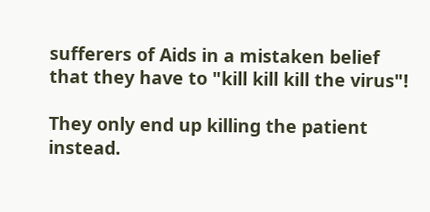sufferers of Aids in a mistaken belief that they have to "kill kill kill the virus"!

They only end up killing the patient instead.